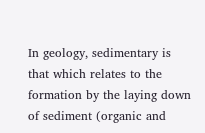In geology, sedimentary is that which relates to the formation by the laying down of sediment (organic and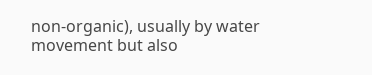non-organic), usually by water movement but also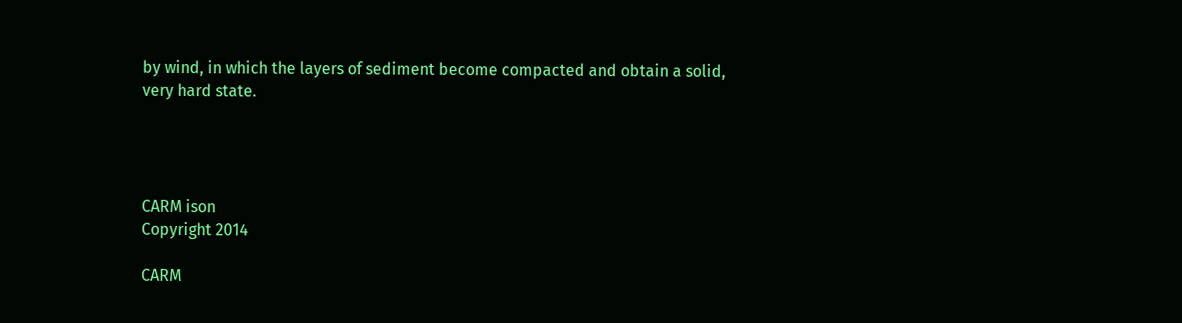by wind, in which the layers of sediment become compacted and obtain a solid, very hard state.




CARM ison
Copyright 2014

CARM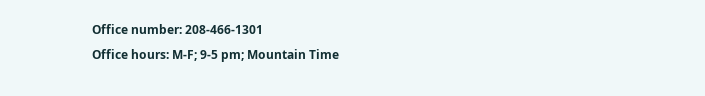Office number: 208-466-1301
Office hours: M-F; 9-5 pm; Mountain Time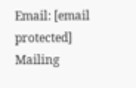Email: [email protected]
Mailing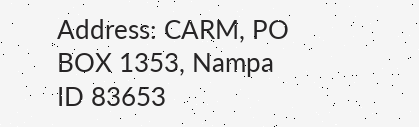Address: CARM, PO BOX 1353, Nampa ID 83653